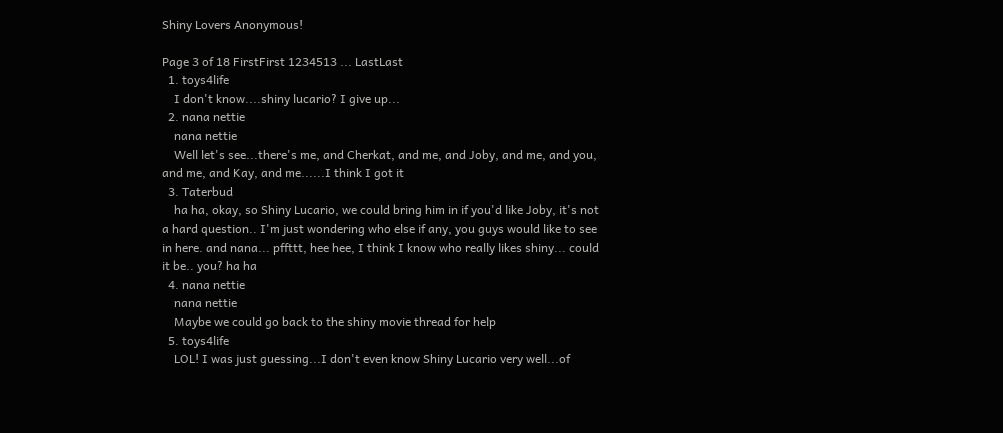Shiny Lovers Anonymous!

Page 3 of 18 FirstFirst 1234513 ... LastLast
  1. toys4life
    I don't know....shiny lucario? I give up...
  2. nana nettie
    nana nettie
    Well let's see...there's me, and Cherkat, and me, and Joby, and me, and you, and me, and Kay, and me......I think I got it
  3. Taterbud
    ha ha, okay, so Shiny Lucario, we could bring him in if you'd like Joby, it's not a hard question.. I'm just wondering who else if any, you guys would like to see in here. and nana... pffttt, hee hee, I think I know who really likes shiny... could it be.. you? ha ha
  4. nana nettie
    nana nettie
    Maybe we could go back to the shiny movie thread for help
  5. toys4life
    LOL! I was just guessing...I don't even know Shiny Lucario very well...of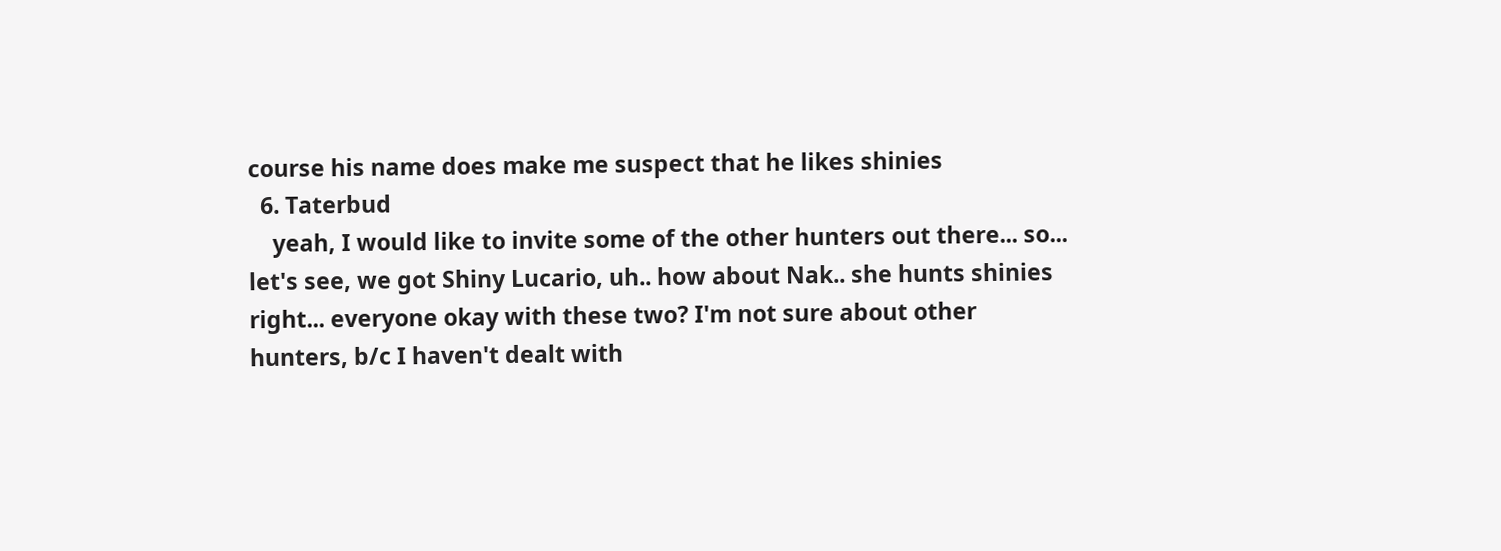course his name does make me suspect that he likes shinies
  6. Taterbud
    yeah, I would like to invite some of the other hunters out there... so... let's see, we got Shiny Lucario, uh.. how about Nak.. she hunts shinies right... everyone okay with these two? I'm not sure about other hunters, b/c I haven't dealt with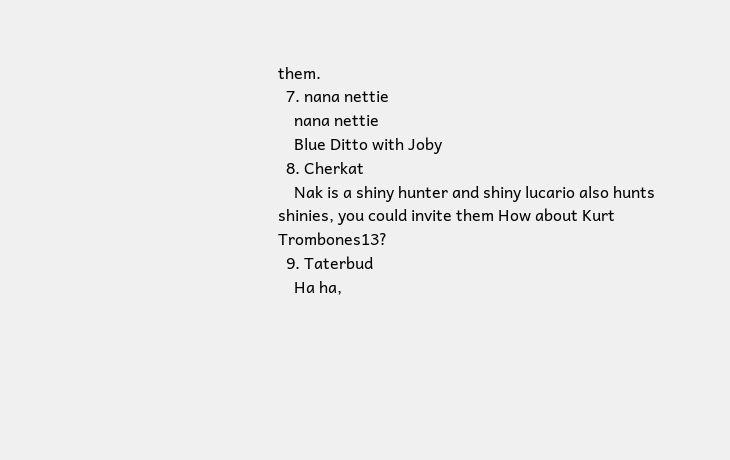them.
  7. nana nettie
    nana nettie
    Blue Ditto with Joby
  8. Cherkat
    Nak is a shiny hunter and shiny lucario also hunts shinies, you could invite them How about Kurt Trombones13?
  9. Taterbud
    Ha ha,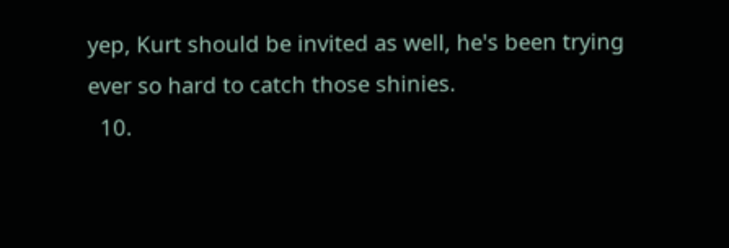yep, Kurt should be invited as well, he's been trying ever so hard to catch those shinies.
  10.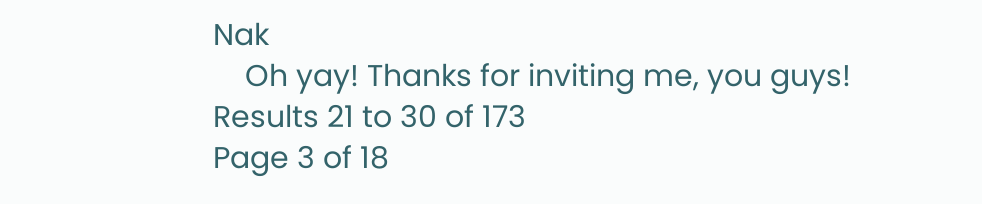Nak
    Oh yay! Thanks for inviting me, you guys!
Results 21 to 30 of 173
Page 3 of 18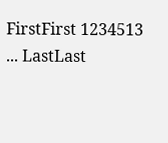FirstFirst 1234513 ... LastLast